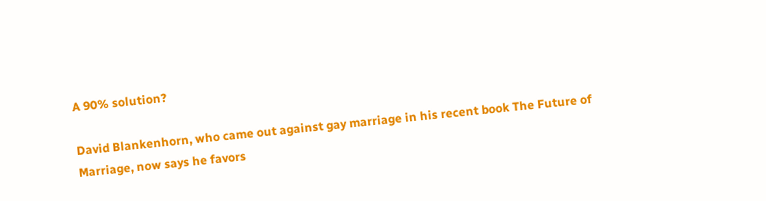A 90% solution?

David Blankenhorn, who came out against gay marriage in his recent book The Future of Marriage, now says he favors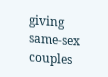giving same-sex couples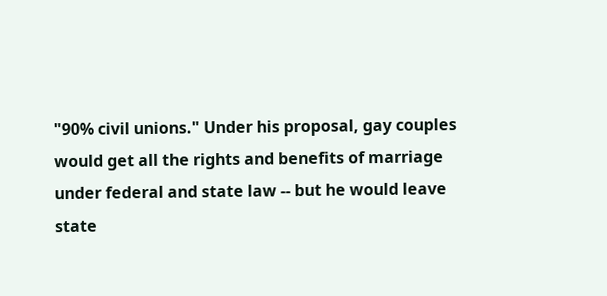"90% civil unions." Under his proposal, gay couples would get all the rights and benefits of marriage under federal and state law -- but he would leave state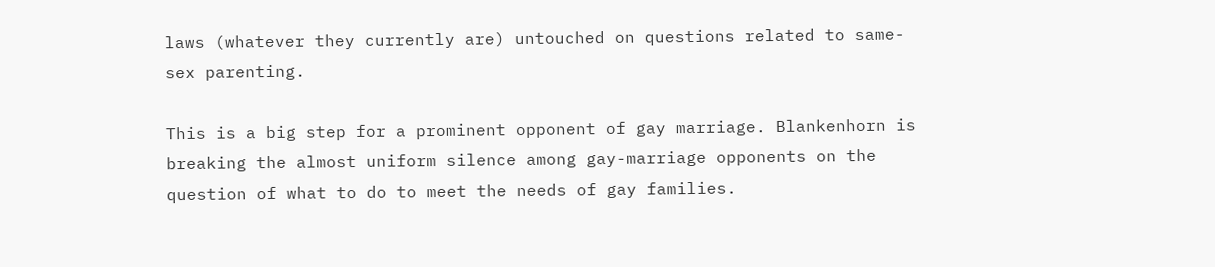laws (whatever they currently are) untouched on questions related to same-sex parenting.

This is a big step for a prominent opponent of gay marriage. Blankenhorn is breaking the almost uniform silence among gay-marriage opponents on the question of what to do to meet the needs of gay families.